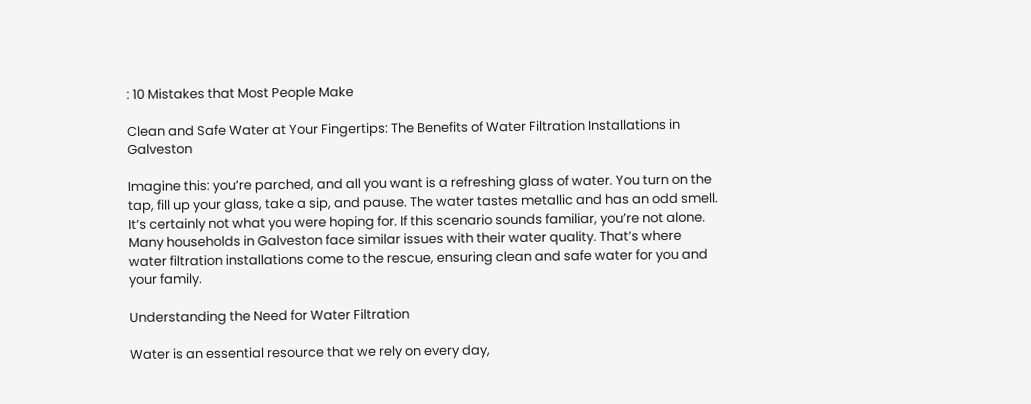: 10 Mistakes that Most People Make

Clean and Safe Water at Your Fingertips: The Benefits of Water Filtration Installations in Galveston

Imagine this: you’re parched, and all you want is a refreshing glass of water. You turn on the tap, fill up your glass, take a sip, and pause. The water tastes metallic and has an odd smell. It’s certainly not what you were hoping for. If this scenario sounds familiar, you’re not alone. Many households in Galveston face similar issues with their water quality. That’s where water filtration installations come to the rescue, ensuring clean and safe water for you and your family.

Understanding the Need for Water Filtration

Water is an essential resource that we rely on every day,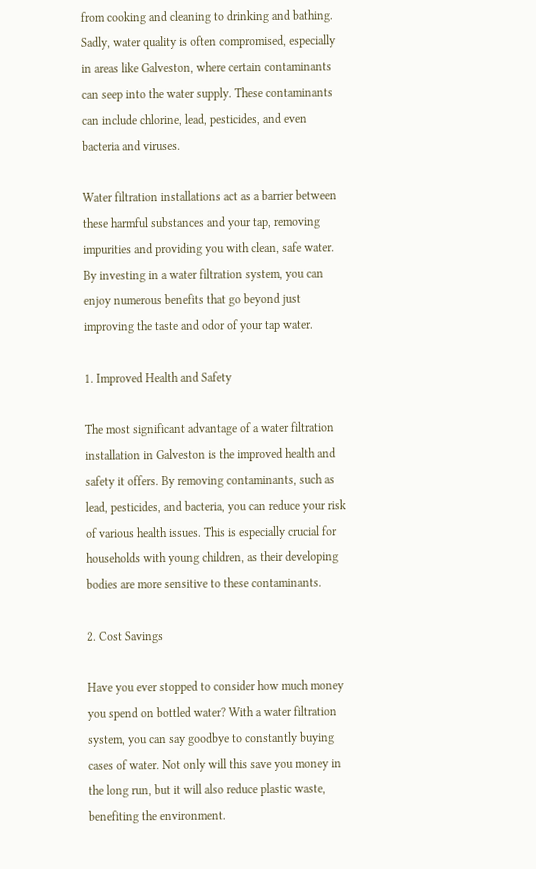from cooking and cleaning to drinking and bathing. Sadly, water quality is often compromised, especially in areas like Galveston, where certain contaminants can seep into the water supply. These contaminants can include chlorine, lead, pesticides, and even bacteria and viruses.

Water filtration installations act as a barrier between these harmful substances and your tap, removing impurities and providing you with clean, safe water. By investing in a water filtration system, you can enjoy numerous benefits that go beyond just improving the taste and odor of your tap water.

1. Improved Health and Safety

The most significant advantage of a water filtration installation in Galveston is the improved health and safety it offers. By removing contaminants, such as lead, pesticides, and bacteria, you can reduce your risk of various health issues. This is especially crucial for households with young children, as their developing bodies are more sensitive to these contaminants.

2. Cost Savings

Have you ever stopped to consider how much money you spend on bottled water? With a water filtration system, you can say goodbye to constantly buying cases of water. Not only will this save you money in the long run, but it will also reduce plastic waste, benefiting the environment.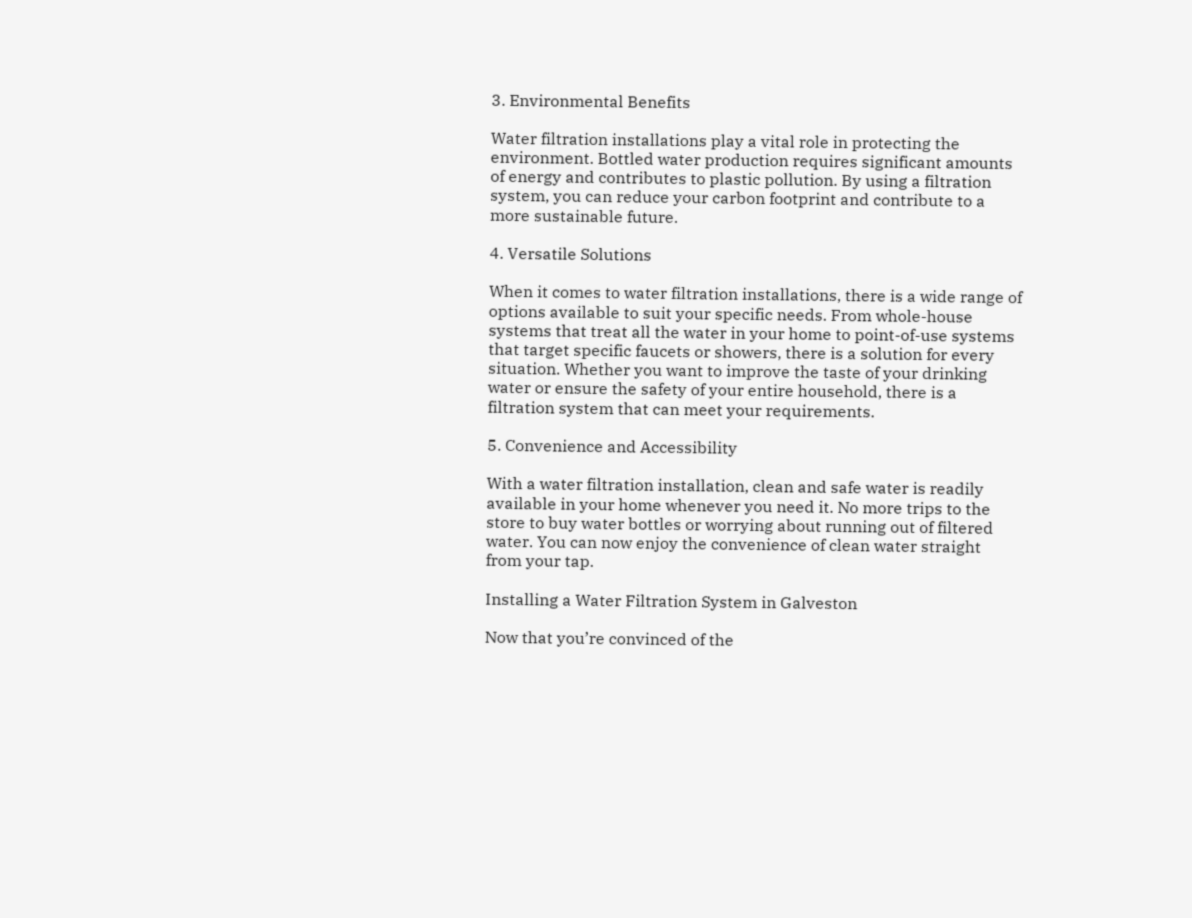3. Environmental Benefits

Water filtration installations play a vital role in protecting the environment. Bottled water production requires significant amounts of energy and contributes to plastic pollution. By using a filtration system, you can reduce your carbon footprint and contribute to a more sustainable future.

4. Versatile Solutions

When it comes to water filtration installations, there is a wide range of options available to suit your specific needs. From whole-house systems that treat all the water in your home to point-of-use systems that target specific faucets or showers, there is a solution for every situation. Whether you want to improve the taste of your drinking water or ensure the safety of your entire household, there is a filtration system that can meet your requirements.

5. Convenience and Accessibility

With a water filtration installation, clean and safe water is readily available in your home whenever you need it. No more trips to the store to buy water bottles or worrying about running out of filtered water. You can now enjoy the convenience of clean water straight from your tap.

Installing a Water Filtration System in Galveston

Now that you’re convinced of the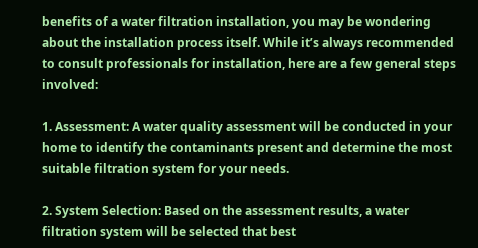benefits of a water filtration installation, you may be wondering about the installation process itself. While it’s always recommended to consult professionals for installation, here are a few general steps involved:

1. Assessment: A water quality assessment will be conducted in your home to identify the contaminants present and determine the most suitable filtration system for your needs.

2. System Selection: Based on the assessment results, a water filtration system will be selected that best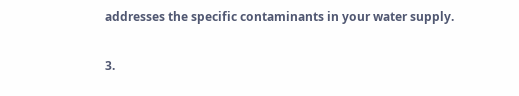addresses the specific contaminants in your water supply.

3.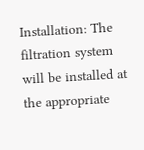Installation: The filtration system will be installed at the appropriate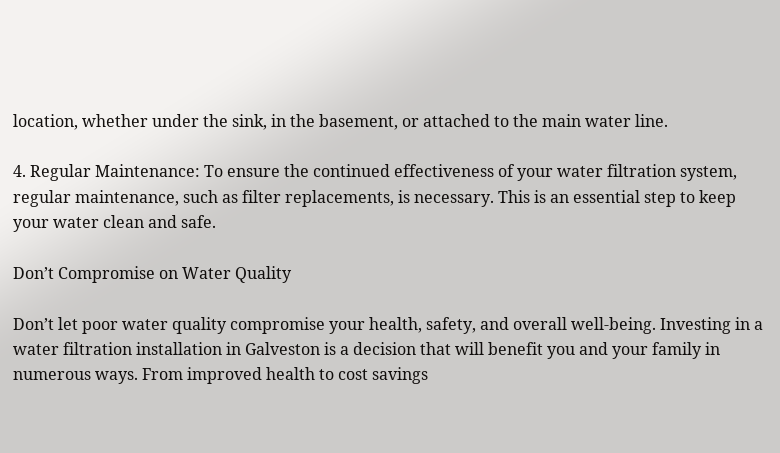location, whether under the sink, in the basement, or attached to the main water line.

4. Regular Maintenance: To ensure the continued effectiveness of your water filtration system, regular maintenance, such as filter replacements, is necessary. This is an essential step to keep your water clean and safe.

Don’t Compromise on Water Quality

Don’t let poor water quality compromise your health, safety, and overall well-being. Investing in a water filtration installation in Galveston is a decision that will benefit you and your family in numerous ways. From improved health to cost savings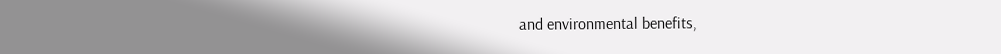and environmental benefits,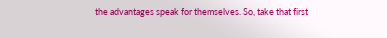the advantages speak for themselves. So, take that first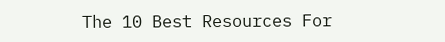The 10 Best Resources For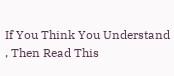If You Think You Understand , Then Read This